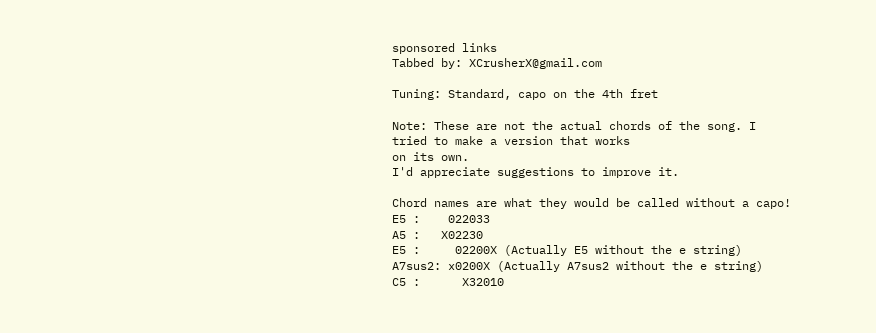sponsored links
Tabbed by: XCrusherX@gmail.com

Tuning: Standard, capo on the 4th fret

Note: These are not the actual chords of the song. I tried to make a version that works
on its own.
I'd appreciate suggestions to improve it.

Chord names are what they would be called without a capo!
E5 :    022033
A5 :   X02230
E5 :     02200X (Actually E5 without the e string)
A7sus2: x0200X (Actually A7sus2 without the e string)
C5 :      X32010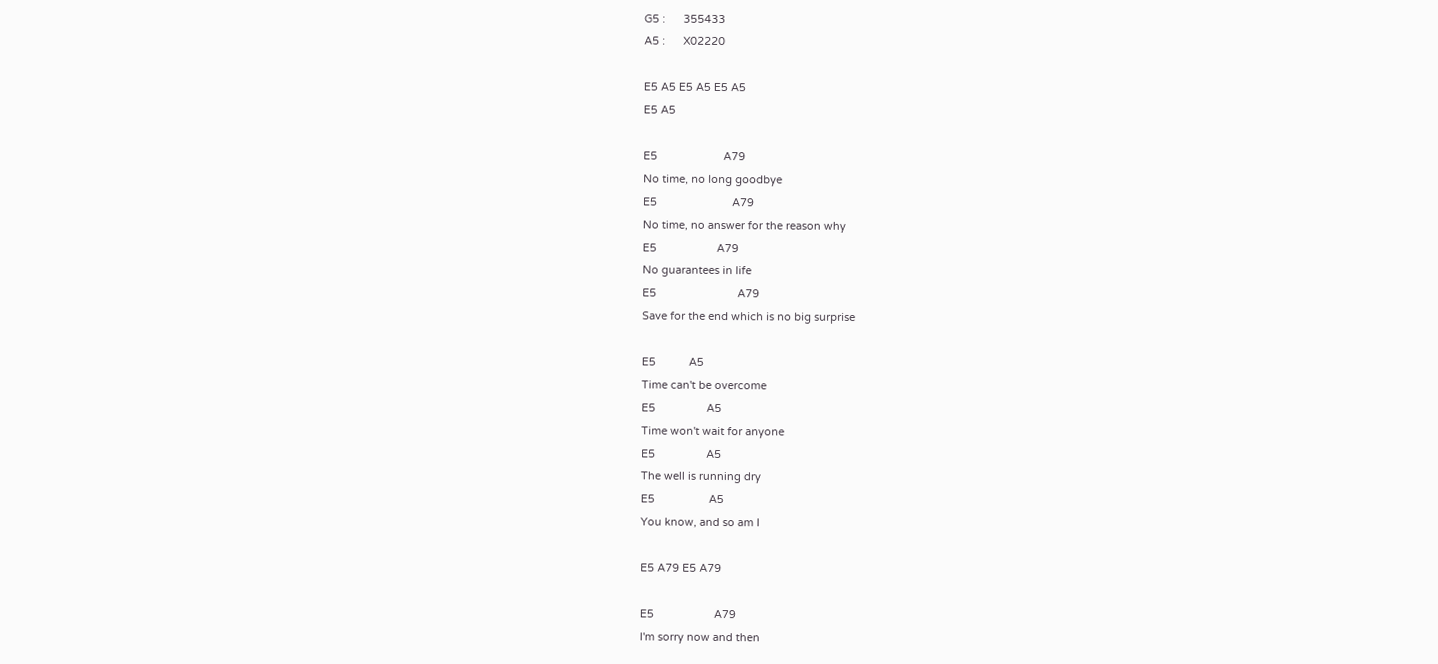G5 :      355433
A5 :      X02220

E5 A5 E5 A5 E5 A5
E5 A5

E5                      A79
No time, no long goodbye
E5                         A79
No time, no answer for the reason why
E5                    A79
No guarantees in life
E5                           A79
Save for the end which is no big surprise

E5           A5
Time can't be overcome
E5                 A5
Time won't wait for anyone
E5                 A5
The well is running dry
E5                  A5
You know, and so am I

E5 A79 E5 A79

E5                    A79
I'm sorry now and then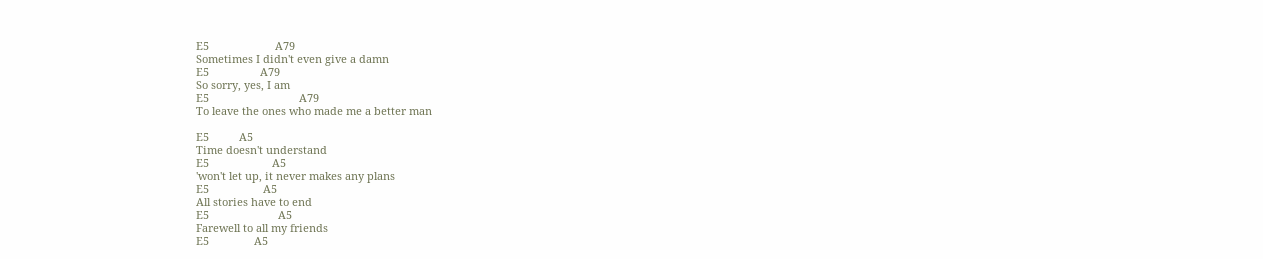E5                      A79
Sometimes I didn't even give a damn
E5                 A79
So sorry, yes, I am
E5                              A79
To leave the ones who made me a better man

E5          A5
Time doesn't understand
E5                     A5
'won't let up, it never makes any plans
E5                  A5
All stories have to end
E5                       A5
Farewell to all my friends
E5               A5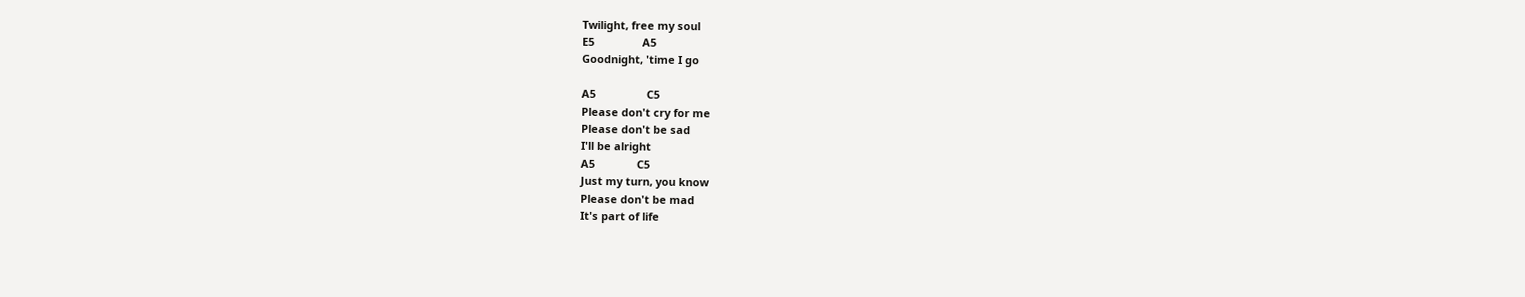Twilight, free my soul
E5                A5
Goodnight, 'time I go

A5                 C5
Please don't cry for me
Please don't be sad
I'll be alright
A5              C5
Just my turn, you know
Please don't be mad
It's part of life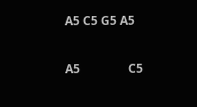A5 C5 G5 A5

A5                C5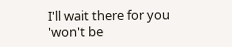I'll wait there for you
'won't be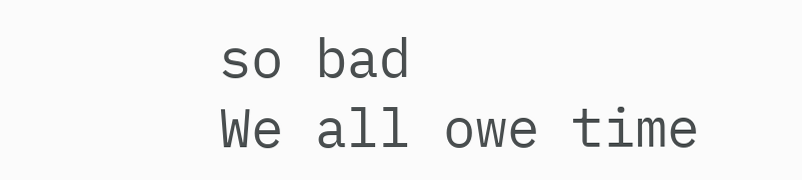so bad
We all owe time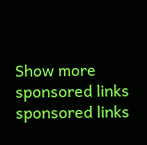Show more
sponsored links
sponsored links